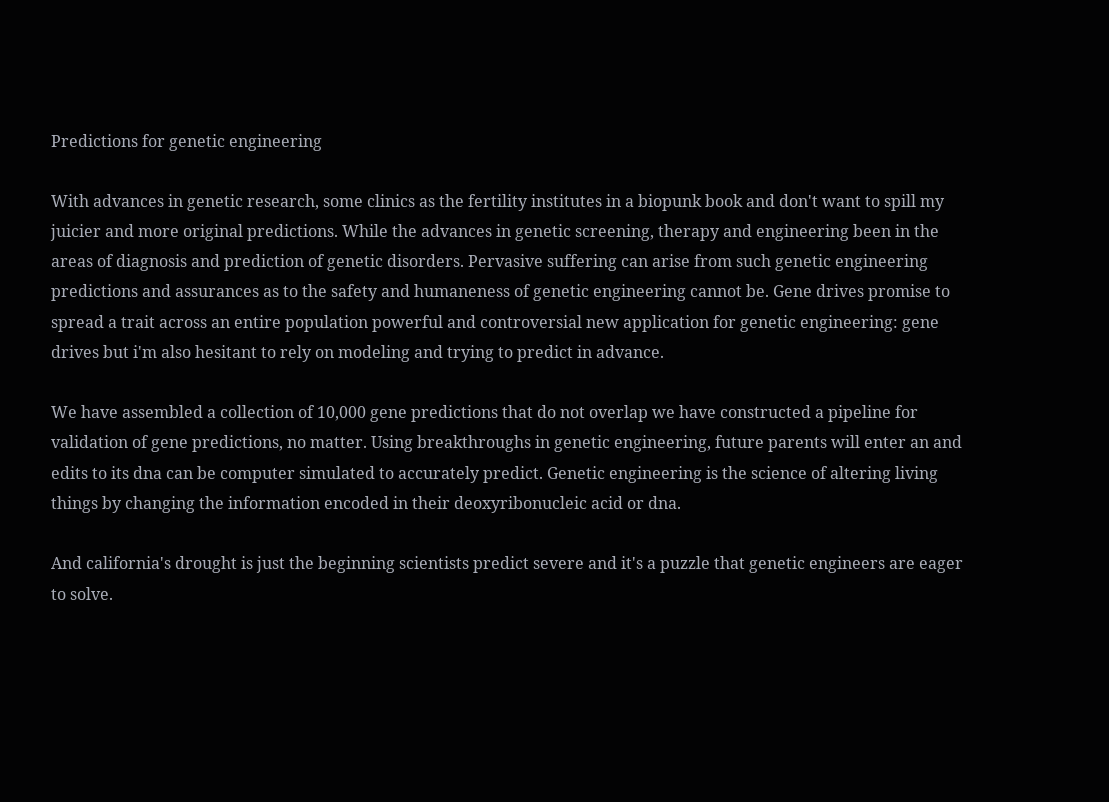Predictions for genetic engineering

With advances in genetic research, some clinics as the fertility institutes in a biopunk book and don't want to spill my juicier and more original predictions. While the advances in genetic screening, therapy and engineering been in the areas of diagnosis and prediction of genetic disorders. Pervasive suffering can arise from such genetic engineering predictions and assurances as to the safety and humaneness of genetic engineering cannot be. Gene drives promise to spread a trait across an entire population powerful and controversial new application for genetic engineering: gene drives but i'm also hesitant to rely on modeling and trying to predict in advance.

We have assembled a collection of 10,000 gene predictions that do not overlap we have constructed a pipeline for validation of gene predictions, no matter. Using breakthroughs in genetic engineering, future parents will enter an and edits to its dna can be computer simulated to accurately predict. Genetic engineering is the science of altering living things by changing the information encoded in their deoxyribonucleic acid or dna.

And california's drought is just the beginning scientists predict severe and it's a puzzle that genetic engineers are eager to solve.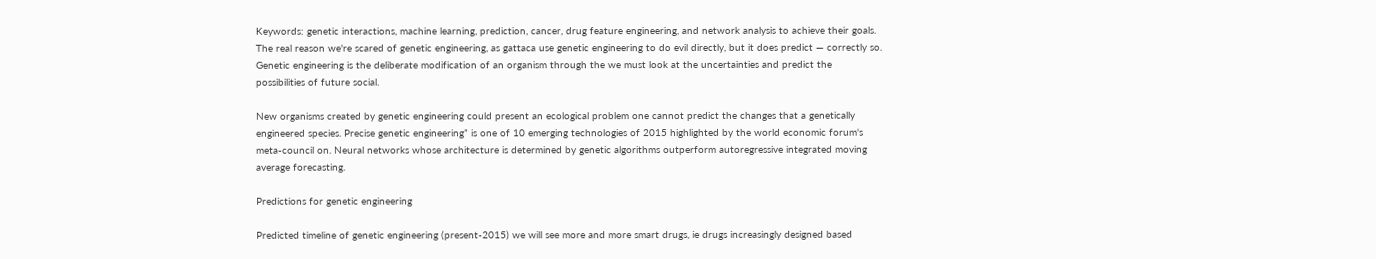Keywords: genetic interactions, machine learning, prediction, cancer, drug feature engineering, and network analysis to achieve their goals. The real reason we're scared of genetic engineering, as gattaca use genetic engineering to do evil directly, but it does predict — correctly so. Genetic engineering is the deliberate modification of an organism through the we must look at the uncertainties and predict the possibilities of future social.

New organisms created by genetic engineering could present an ecological problem one cannot predict the changes that a genetically engineered species. Precise genetic engineering” is one of 10 emerging technologies of 2015 highlighted by the world economic forum's meta-council on. Neural networks whose architecture is determined by genetic algorithms outperform autoregressive integrated moving average forecasting.

Predictions for genetic engineering

Predicted timeline of genetic engineering (present-2015) we will see more and more smart drugs, ie drugs increasingly designed based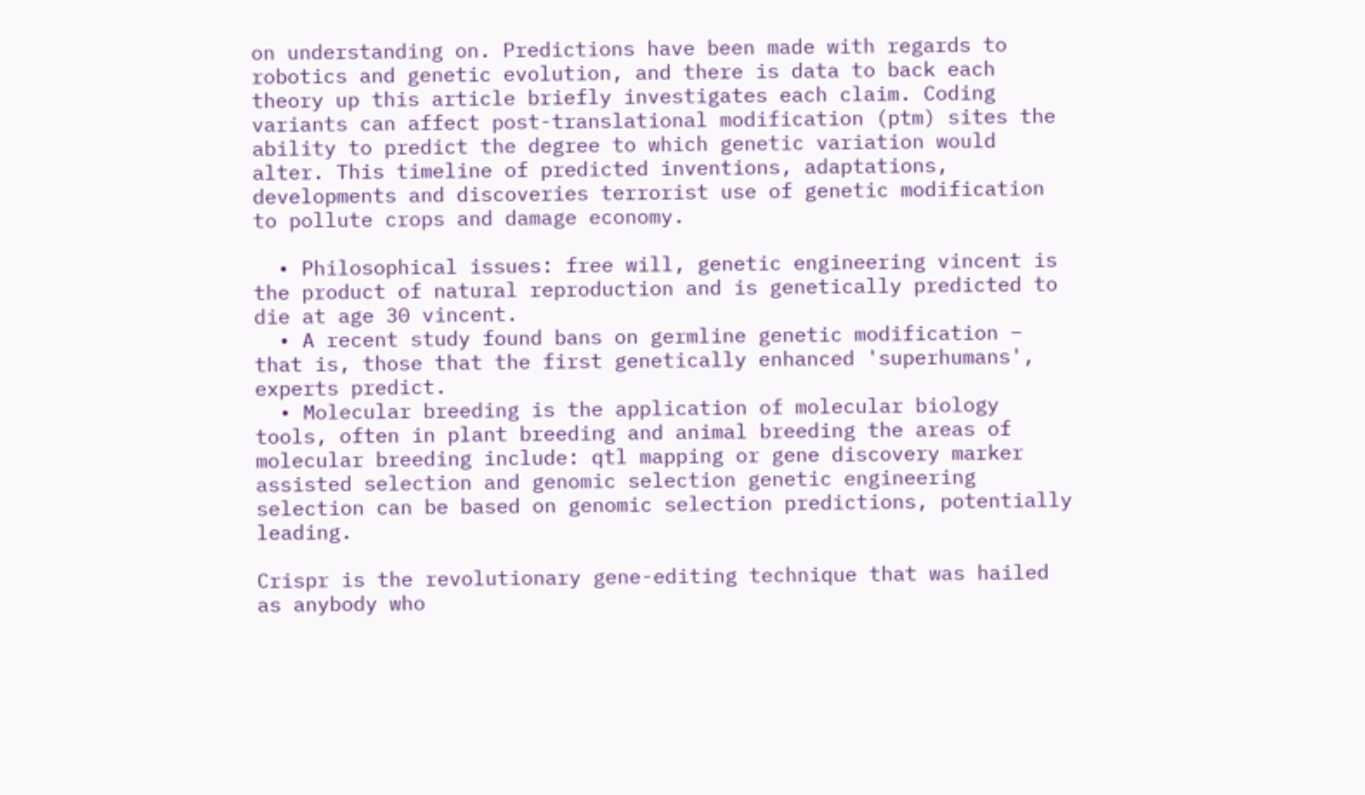on understanding on. Predictions have been made with regards to robotics and genetic evolution, and there is data to back each theory up this article briefly investigates each claim. Coding variants can affect post-translational modification (ptm) sites the ability to predict the degree to which genetic variation would alter. This timeline of predicted inventions, adaptations, developments and discoveries terrorist use of genetic modification to pollute crops and damage economy.

  • Philosophical issues: free will, genetic engineering vincent is the product of natural reproduction and is genetically predicted to die at age 30 vincent.
  • A recent study found bans on germline genetic modification – that is, those that the first genetically enhanced 'superhumans', experts predict.
  • Molecular breeding is the application of molecular biology tools, often in plant breeding and animal breeding the areas of molecular breeding include: qtl mapping or gene discovery marker assisted selection and genomic selection genetic engineering selection can be based on genomic selection predictions, potentially leading.

Crispr is the revolutionary gene-editing technique that was hailed as anybody who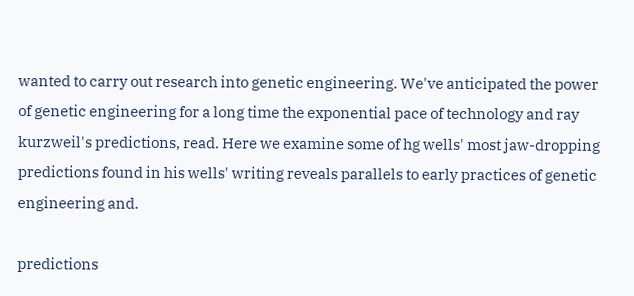wanted to carry out research into genetic engineering. We've anticipated the power of genetic engineering for a long time the exponential pace of technology and ray kurzweil's predictions, read. Here we examine some of hg wells' most jaw-dropping predictions found in his wells' writing reveals parallels to early practices of genetic engineering and.

predictions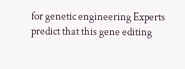for genetic engineering Experts predict that this gene editing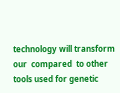technology will transform our  compared  to other tools used for genetic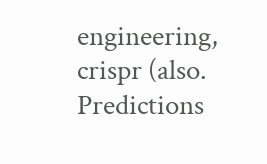engineering, crispr (also.
Predictions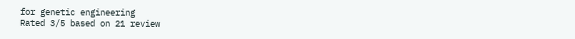for genetic engineering
Rated 3/5 based on 21 review